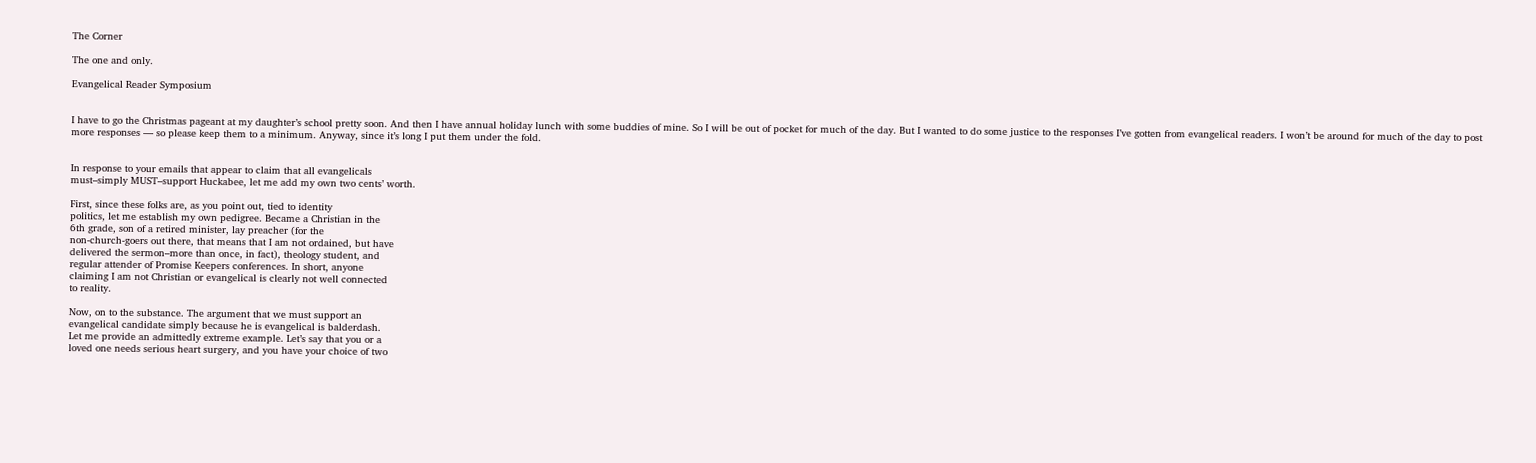The Corner

The one and only.

Evangelical Reader Symposium


I have to go the Christmas pageant at my daughter’s school pretty soon. And then I have annual holiday lunch with some buddies of mine. So I will be out of pocket for much of the day. But I wanted to do some justice to the responses I’ve gotten from evangelical readers. I won’t be around for much of the day to post more responses — so please keep them to a minimum. Anyway, since it’s long I put them under the fold.


In response to your emails that appear to claim that all evangelicals
must–simply MUST–support Huckabee, let me add my own two cents’ worth.

First, since these folks are, as you point out, tied to identity
politics, let me establish my own pedigree. Became a Christian in the
6th grade, son of a retired minister, lay preacher (for the
non-church-goers out there, that means that I am not ordained, but have
delivered the sermon–more than once, in fact), theology student, and
regular attender of Promise Keepers conferences. In short, anyone
claiming I am not Christian or evangelical is clearly not well connected
to reality.

Now, on to the substance. The argument that we must support an
evangelical candidate simply because he is evangelical is balderdash.
Let me provide an admittedly extreme example. Let’s say that you or a
loved one needs serious heart surgery, and you have your choice of two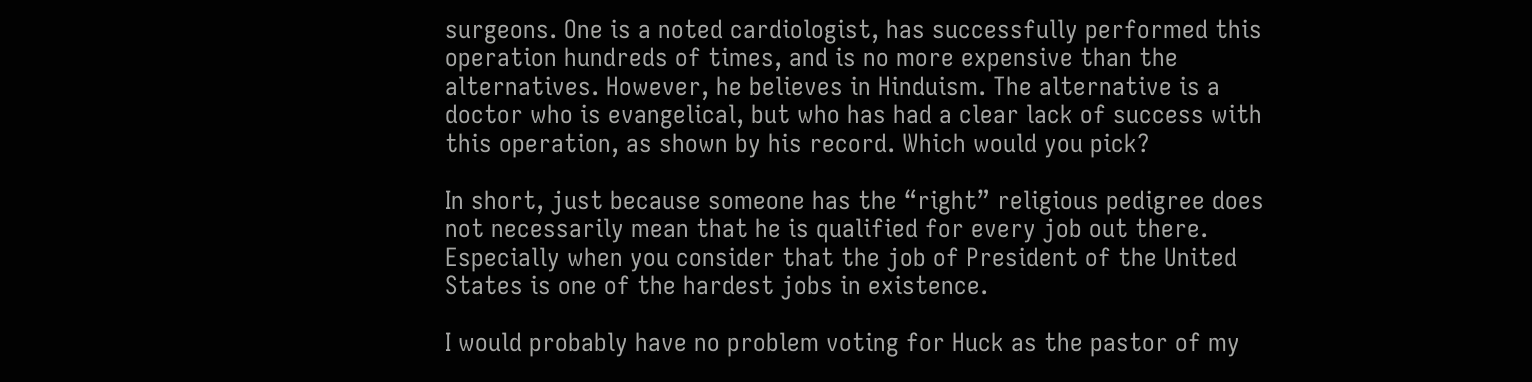surgeons. One is a noted cardiologist, has successfully performed this
operation hundreds of times, and is no more expensive than the
alternatives. However, he believes in Hinduism. The alternative is a
doctor who is evangelical, but who has had a clear lack of success with
this operation, as shown by his record. Which would you pick?

In short, just because someone has the “right” religious pedigree does
not necessarily mean that he is qualified for every job out there.
Especially when you consider that the job of President of the United
States is one of the hardest jobs in existence.

I would probably have no problem voting for Huck as the pastor of my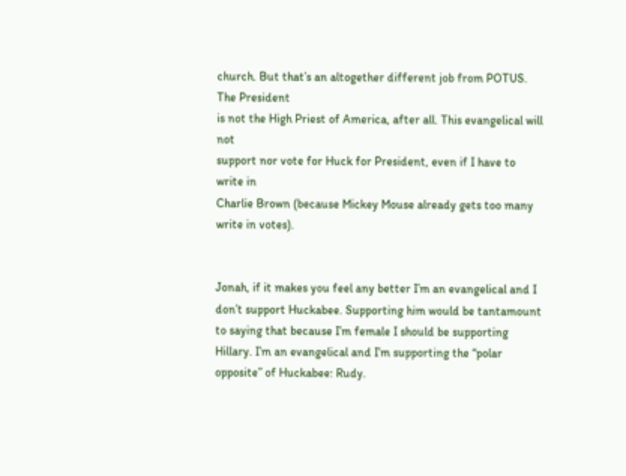church. But that’s an altogether different job from POTUS. The President
is not the High Priest of America, after all. This evangelical will not
support nor vote for Huck for President, even if I have to write in
Charlie Brown (because Mickey Mouse already gets too many write in votes).


Jonah, if it makes you feel any better I’m an evangelical and I don’t support Huckabee. Supporting him would be tantamount to saying that because I’m female I should be supporting Hillary. I’m an evangelical and I’m supporting the “polar opposite” of Huckabee: Rudy.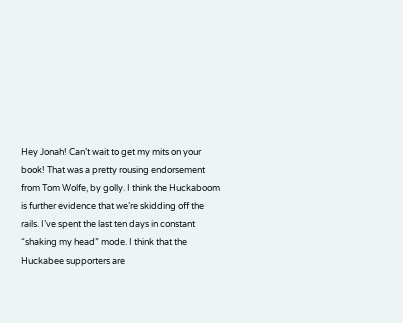Hey Jonah! Can’t wait to get my mits on your book! That was a pretty rousing endorsement from Tom Wolfe, by golly. I think the Huckaboom is further evidence that we’re skidding off the rails. I’ve spent the last ten days in constant “shaking my head” mode. I think that the Huckabee supporters are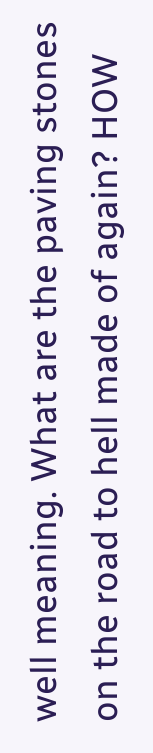well meaning. What are the paving stones on the road to hell made of again? HOW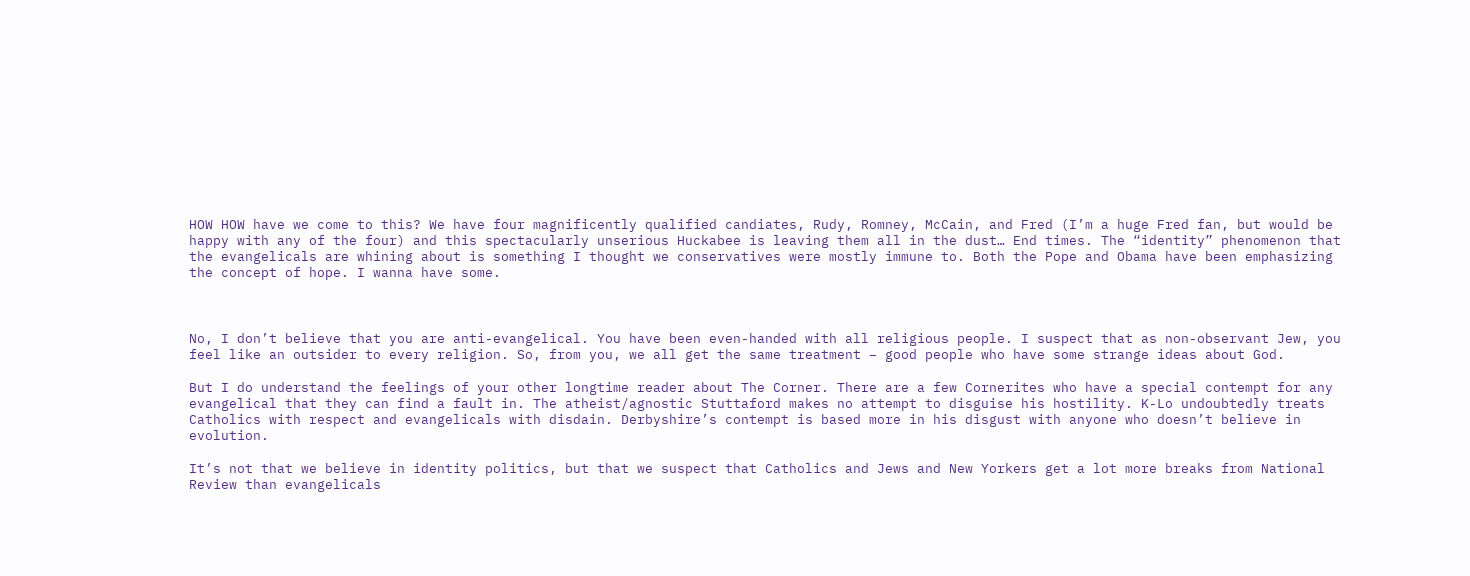HOW HOW have we come to this? We have four magnificently qualified candiates, Rudy, Romney, McCain, and Fred (I’m a huge Fred fan, but would be happy with any of the four) and this spectacularly unserious Huckabee is leaving them all in the dust… End times. The “identity” phenomenon that the evangelicals are whining about is something I thought we conservatives were mostly immune to. Both the Pope and Obama have been emphasizing the concept of hope. I wanna have some.



No, I don’t believe that you are anti-evangelical. You have been even-handed with all religious people. I suspect that as non-observant Jew, you feel like an outsider to every religion. So, from you, we all get the same treatment – good people who have some strange ideas about God.

But I do understand the feelings of your other longtime reader about The Corner. There are a few Cornerites who have a special contempt for any evangelical that they can find a fault in. The atheist/agnostic Stuttaford makes no attempt to disguise his hostility. K-Lo undoubtedly treats Catholics with respect and evangelicals with disdain. Derbyshire’s contempt is based more in his disgust with anyone who doesn’t believe in evolution.

It’s not that we believe in identity politics, but that we suspect that Catholics and Jews and New Yorkers get a lot more breaks from National Review than evangelicals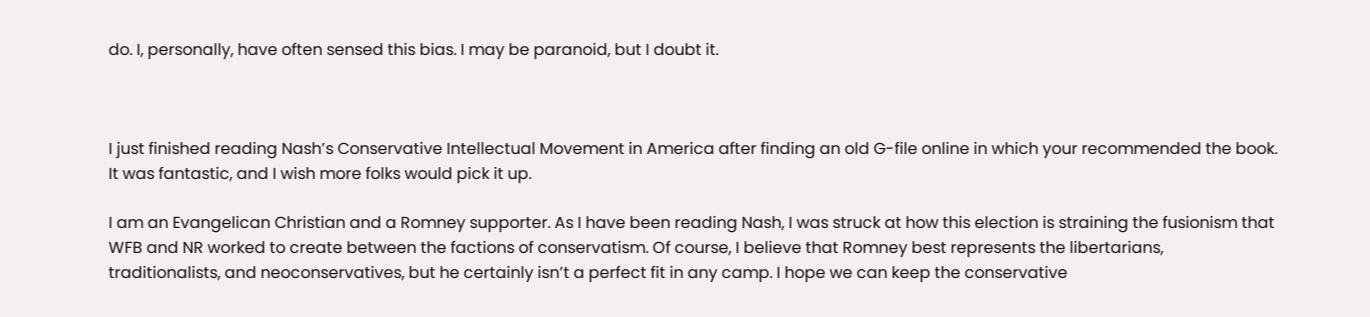do. I, personally, have often sensed this bias. I may be paranoid, but I doubt it.



I just finished reading Nash’s Conservative Intellectual Movement in America after finding an old G-file online in which your recommended the book. It was fantastic, and I wish more folks would pick it up.

I am an Evangelican Christian and a Romney supporter. As I have been reading Nash, I was struck at how this election is straining the fusionism that WFB and NR worked to create between the factions of conservatism. Of course, I believe that Romney best represents the libertarians, traditionalists, and neoconservatives, but he certainly isn’t a perfect fit in any camp. I hope we can keep the conservative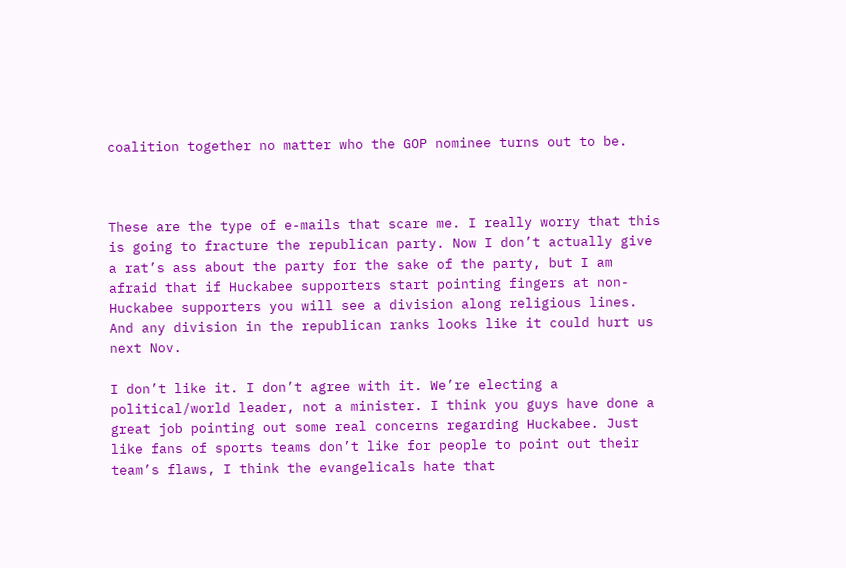coalition together no matter who the GOP nominee turns out to be.



These are the type of e-mails that scare me. I really worry that this is going to fracture the republican party. Now I don’t actually give a rat’s ass about the party for the sake of the party, but I am afraid that if Huckabee supporters start pointing fingers at non-Huckabee supporters you will see a division along religious lines. And any division in the republican ranks looks like it could hurt us next Nov.

I don’t like it. I don’t agree with it. We’re electing a political/world leader, not a minister. I think you guys have done a great job pointing out some real concerns regarding Huckabee. Just like fans of sports teams don’t like for people to point out their team’s flaws, I think the evangelicals hate that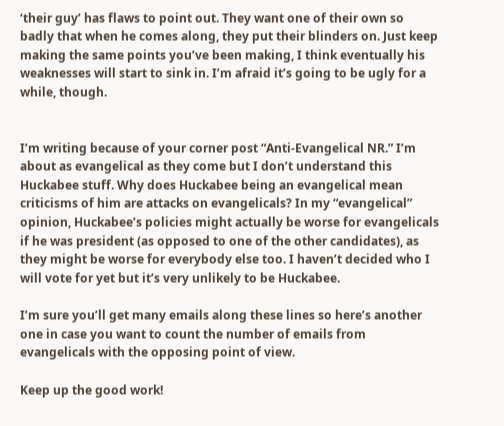‘their guy’ has flaws to point out. They want one of their own so badly that when he comes along, they put their blinders on. Just keep making the same points you’ve been making, I think eventually his weaknesses will start to sink in. I’m afraid it’s going to be ugly for a while, though.


I’m writing because of your corner post “Anti-Evangelical NR.” I’m about as evangelical as they come but I don’t understand this Huckabee stuff. Why does Huckabee being an evangelical mean criticisms of him are attacks on evangelicals? In my “evangelical” opinion, Huckabee’s policies might actually be worse for evangelicals if he was president (as opposed to one of the other candidates), as they might be worse for everybody else too. I haven’t decided who I will vote for yet but it’s very unlikely to be Huckabee.

I’m sure you’ll get many emails along these lines so here’s another one in case you want to count the number of emails from evangelicals with the opposing point of view.

Keep up the good work!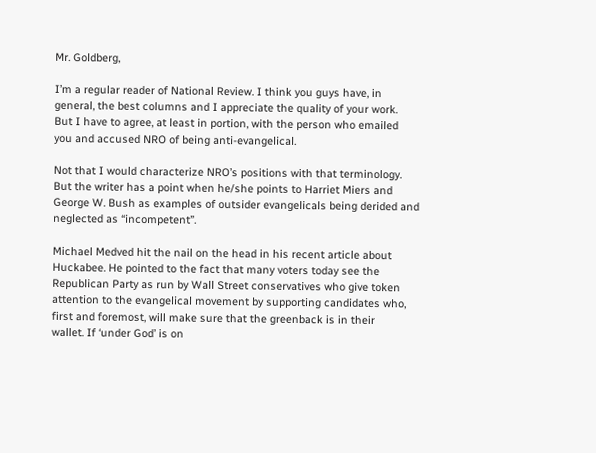Mr. Goldberg,

I’m a regular reader of National Review. I think you guys have, in
general, the best columns and I appreciate the quality of your work.
But I have to agree, at least in portion, with the person who emailed
you and accused NRO of being anti-evangelical.

Not that I would characterize NRO’s positions with that terminology.
But the writer has a point when he/she points to Harriet Miers and
George W. Bush as examples of outsider evangelicals being derided and
neglected as “incompetent”.

Michael Medved hit the nail on the head in his recent article about
Huckabee. He pointed to the fact that many voters today see the
Republican Party as run by Wall Street conservatives who give token
attention to the evangelical movement by supporting candidates who,
first and foremost, will make sure that the greenback is in their
wallet. If ‘under God’ is on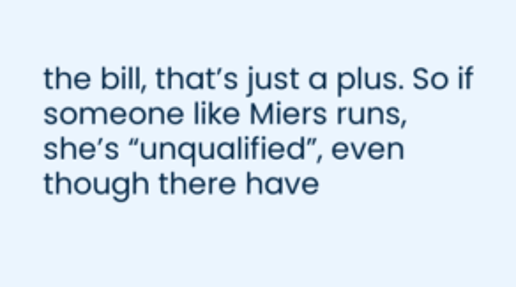the bill, that’s just a plus. So if
someone like Miers runs, she’s “unqualified”, even though there have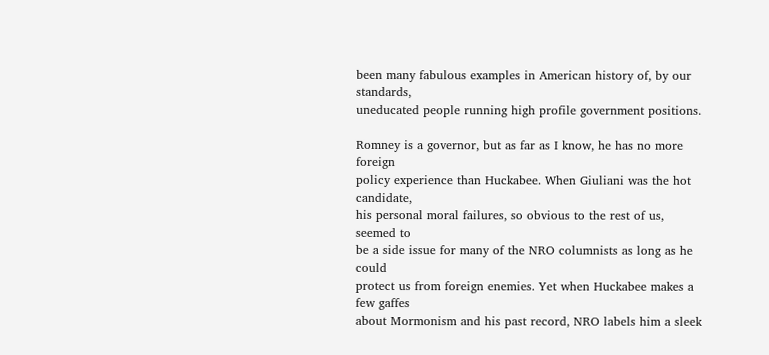been many fabulous examples in American history of, by our standards,
uneducated people running high profile government positions.

Romney is a governor, but as far as I know, he has no more foreign
policy experience than Huckabee. When Giuliani was the hot candidate,
his personal moral failures, so obvious to the rest of us, seemed to
be a side issue for many of the NRO columnists as long as he could
protect us from foreign enemies. Yet when Huckabee makes a few gaffes
about Mormonism and his past record, NRO labels him a sleek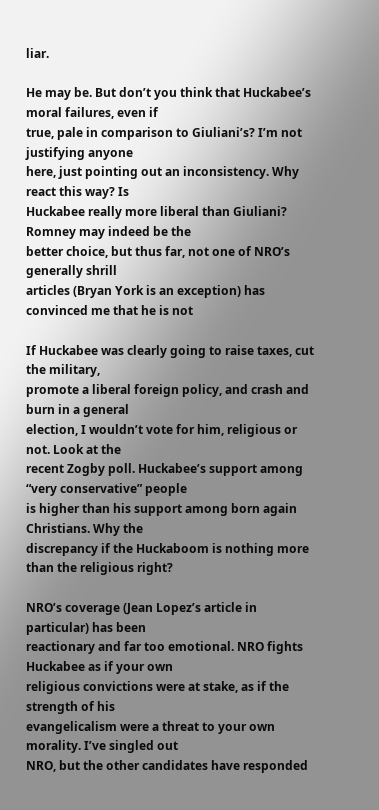liar.

He may be. But don’t you think that Huckabee’s moral failures, even if
true, pale in comparison to Giuliani’s? I’m not justifying anyone
here, just pointing out an inconsistency. Why react this way? Is
Huckabee really more liberal than Giuliani? Romney may indeed be the
better choice, but thus far, not one of NRO’s generally shrill
articles (Bryan York is an exception) has convinced me that he is not

If Huckabee was clearly going to raise taxes, cut the military,
promote a liberal foreign policy, and crash and burn in a general
election, I wouldn’t vote for him, religious or not. Look at the
recent Zogby poll. Huckabee’s support among “very conservative” people
is higher than his support among born again Christians. Why the
discrepancy if the Huckaboom is nothing more than the religious right?

NRO’s coverage (Jean Lopez’s article in particular) has been
reactionary and far too emotional. NRO fights Huckabee as if your own
religious convictions were at stake, as if the strength of his
evangelicalism were a threat to your own morality. I’ve singled out
NRO, but the other candidates have responded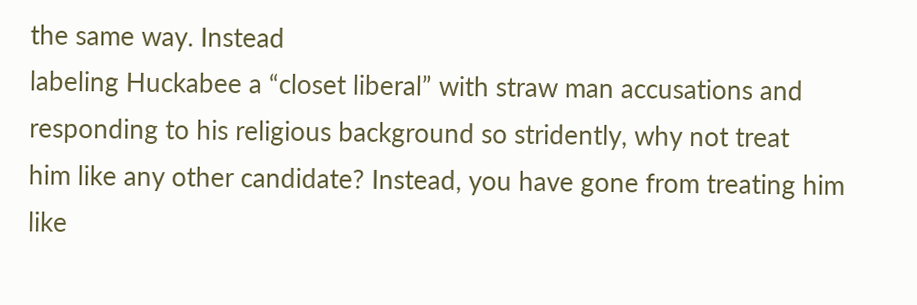the same way. Instead
labeling Huckabee a “closet liberal” with straw man accusations and
responding to his religious background so stridently, why not treat
him like any other candidate? Instead, you have gone from treating him
like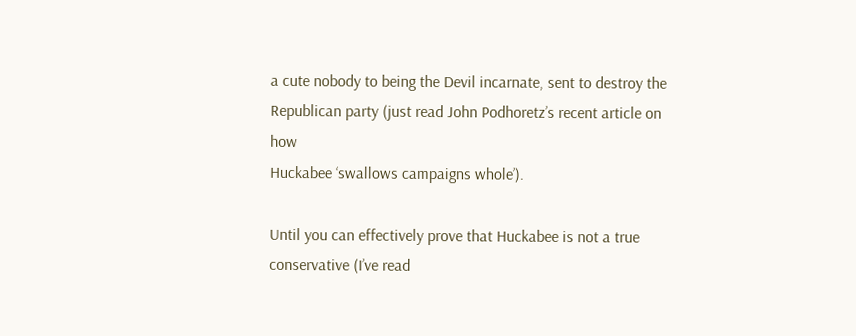a cute nobody to being the Devil incarnate, sent to destroy the
Republican party (just read John Podhoretz’s recent article on how
Huckabee ‘swallows campaigns whole’).

Until you can effectively prove that Huckabee is not a true
conservative (I’ve read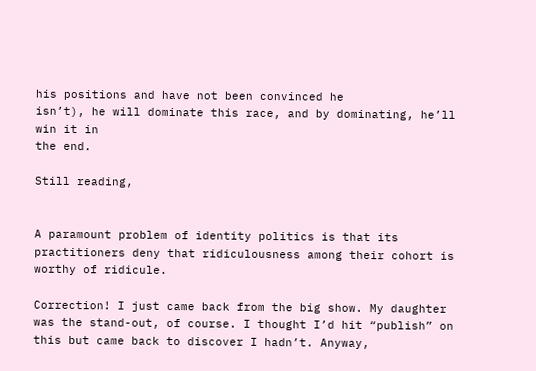his positions and have not been convinced he
isn’t), he will dominate this race, and by dominating, he’ll win it in
the end.

Still reading,


A paramount problem of identity politics is that its practitioners deny that ridiculousness among their cohort is worthy of ridicule.

Correction! I just came back from the big show. My daughter was the stand-out, of course. I thought I’d hit “publish” on this but came back to discover I hadn’t. Anyway,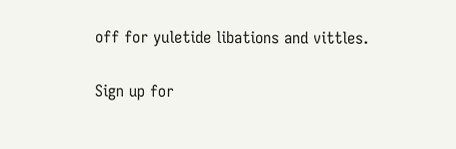off for yuletide libations and vittles.


Sign up for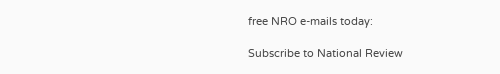free NRO e-mails today:

Subscribe to National Review